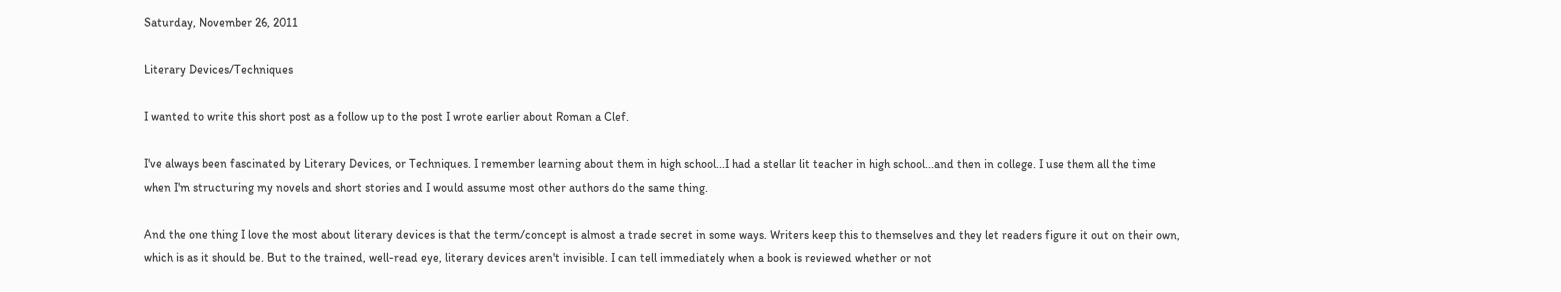Saturday, November 26, 2011

Literary Devices/Techniques

I wanted to write this short post as a follow up to the post I wrote earlier about Roman a Clef.

I've always been fascinated by Literary Devices, or Techniques. I remember learning about them in high school...I had a stellar lit teacher in high school...and then in college. I use them all the time when I'm structuring my novels and short stories and I would assume most other authors do the same thing.

And the one thing I love the most about literary devices is that the term/concept is almost a trade secret in some ways. Writers keep this to themselves and they let readers figure it out on their own, which is as it should be. But to the trained, well-read eye, literary devices aren't invisible. I can tell immediately when a book is reviewed whether or not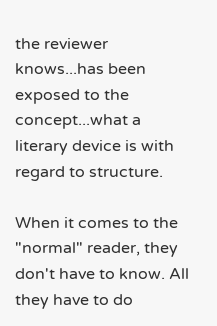the reviewer knows...has been exposed to the concept...what a literary device is with regard to structure.

When it comes to the "normal" reader, they don't have to know. All they have to do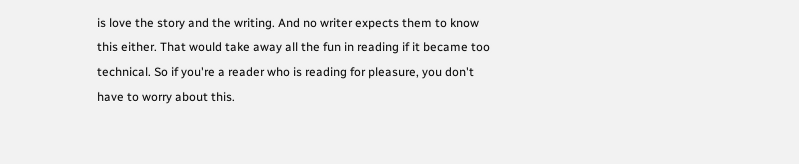is love the story and the writing. And no writer expects them to know this either. That would take away all the fun in reading if it became too technical. So if you're a reader who is reading for pleasure, you don't have to worry about this.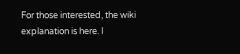For those interested, the wiki explanation is here. I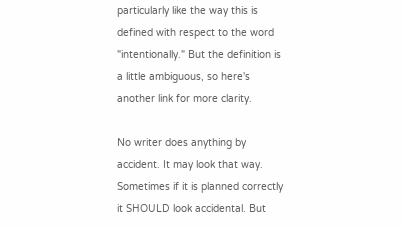particularly like the way this is defined with respect to the word "intentionally." But the definition is a little ambiguous, so here's another link for more clarity.

No writer does anything by accident. It may look that way. Sometimes if it is planned correctly it SHOULD look accidental. But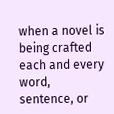when a novel is being crafted each and every word, sentence, or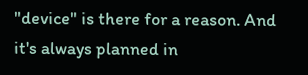"device" is there for a reason. And it's always planned in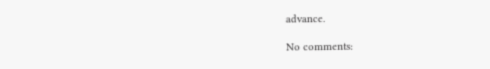advance.

No comments: